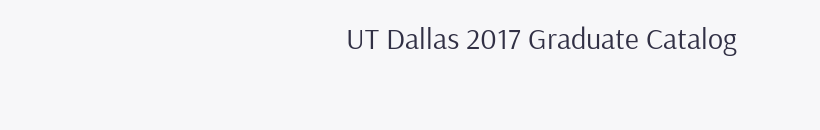UT Dallas 2017 Graduate Catalog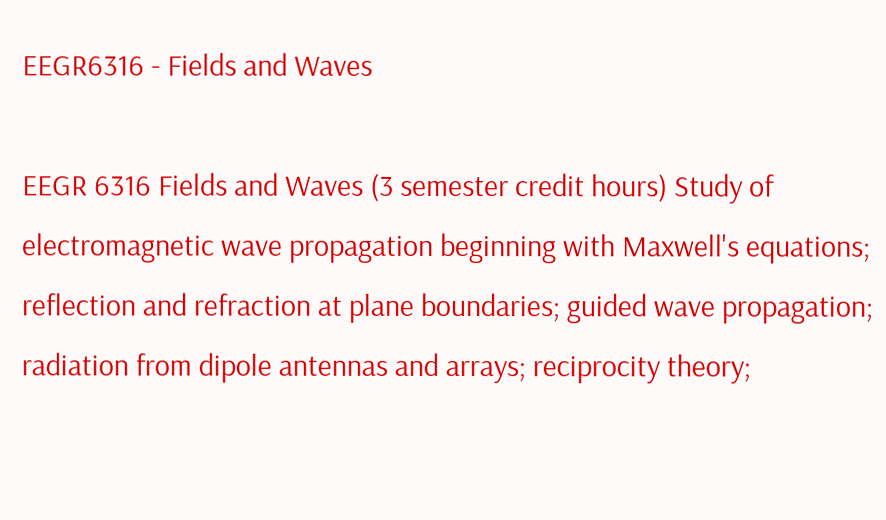EEGR6316 - Fields and Waves

EEGR 6316 Fields and Waves (3 semester credit hours) Study of electromagnetic wave propagation beginning with Maxwell's equations; reflection and refraction at plane boundaries; guided wave propagation; radiation from dipole antennas and arrays; reciprocity theory;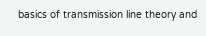basics of transmission line theory and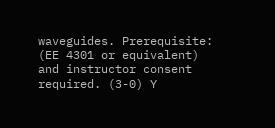waveguides. Prerequisite: (EE 4301 or equivalent) and instructor consent required. (3-0) Y